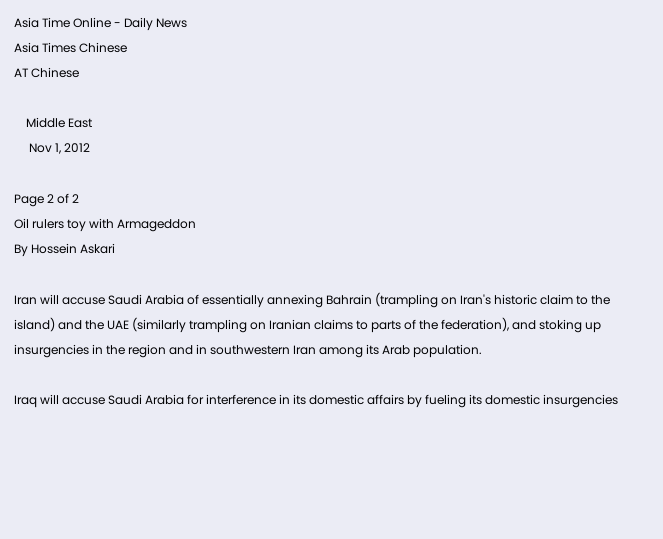Asia Time Online - Daily News
Asia Times Chinese
AT Chinese

    Middle East
     Nov 1, 2012

Page 2 of 2
Oil rulers toy with Armageddon
By Hossein Askari

Iran will accuse Saudi Arabia of essentially annexing Bahrain (trampling on Iran's historic claim to the island) and the UAE (similarly trampling on Iranian claims to parts of the federation), and stoking up insurgencies in the region and in southwestern Iran among its Arab population.

Iraq will accuse Saudi Arabia for interference in its domestic affairs by fueling its domestic insurgencies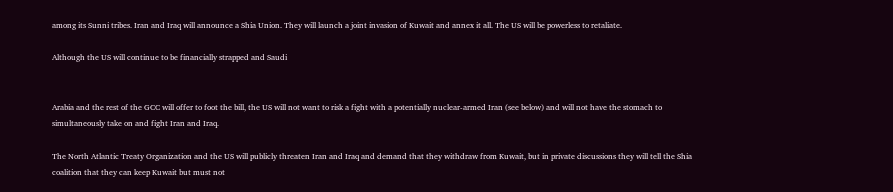among its Sunni tribes. Iran and Iraq will announce a Shia Union. They will launch a joint invasion of Kuwait and annex it all. The US will be powerless to retaliate.

Although the US will continue to be financially strapped and Saudi


Arabia and the rest of the GCC will offer to foot the bill, the US will not want to risk a fight with a potentially nuclear-armed Iran (see below) and will not have the stomach to simultaneously take on and fight Iran and Iraq.

The North Atlantic Treaty Organization and the US will publicly threaten Iran and Iraq and demand that they withdraw from Kuwait, but in private discussions they will tell the Shia coalition that they can keep Kuwait but must not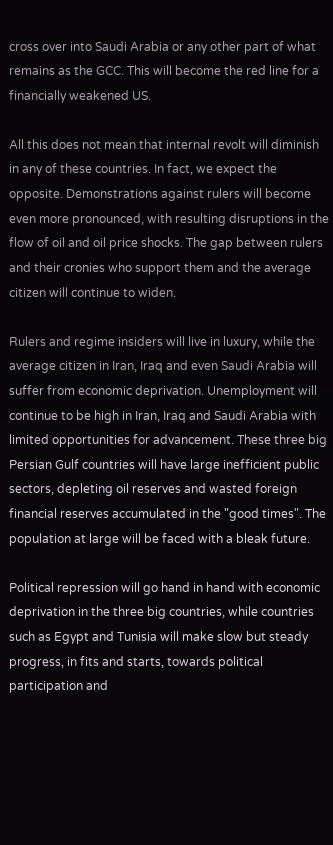cross over into Saudi Arabia or any other part of what remains as the GCC. This will become the red line for a financially weakened US.

All this does not mean that internal revolt will diminish in any of these countries. In fact, we expect the opposite. Demonstrations against rulers will become even more pronounced, with resulting disruptions in the flow of oil and oil price shocks. The gap between rulers and their cronies who support them and the average citizen will continue to widen.

Rulers and regime insiders will live in luxury, while the average citizen in Iran, Iraq and even Saudi Arabia will suffer from economic deprivation. Unemployment will continue to be high in Iran, Iraq and Saudi Arabia with limited opportunities for advancement. These three big Persian Gulf countries will have large inefficient public sectors, depleting oil reserves and wasted foreign financial reserves accumulated in the "good times". The population at large will be faced with a bleak future.

Political repression will go hand in hand with economic deprivation in the three big countries, while countries such as Egypt and Tunisia will make slow but steady progress, in fits and starts, towards political participation and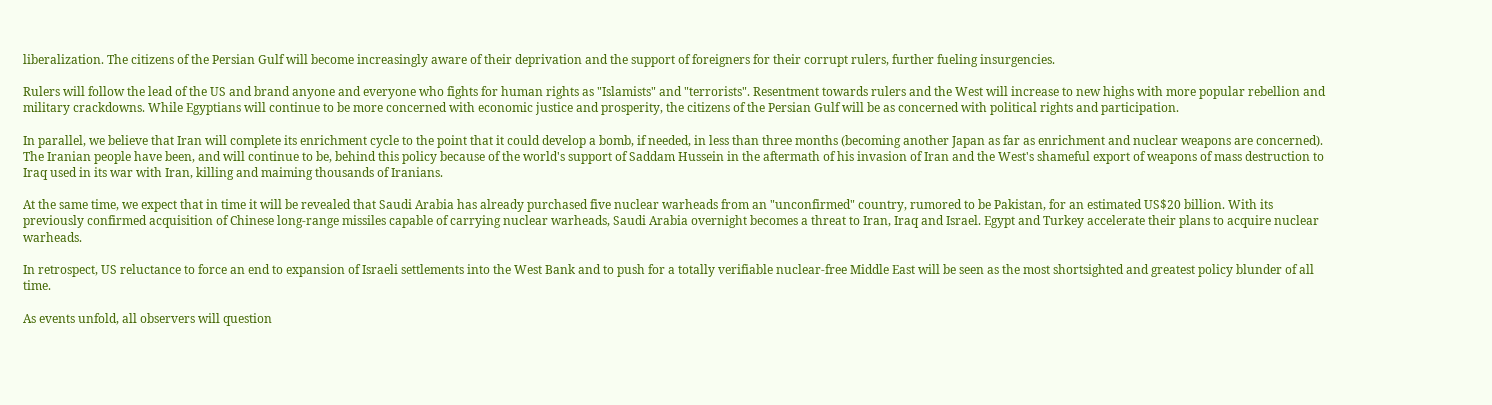liberalization. The citizens of the Persian Gulf will become increasingly aware of their deprivation and the support of foreigners for their corrupt rulers, further fueling insurgencies.

Rulers will follow the lead of the US and brand anyone and everyone who fights for human rights as "Islamists" and "terrorists". Resentment towards rulers and the West will increase to new highs with more popular rebellion and military crackdowns. While Egyptians will continue to be more concerned with economic justice and prosperity, the citizens of the Persian Gulf will be as concerned with political rights and participation.

In parallel, we believe that Iran will complete its enrichment cycle to the point that it could develop a bomb, if needed, in less than three months (becoming another Japan as far as enrichment and nuclear weapons are concerned). The Iranian people have been, and will continue to be, behind this policy because of the world's support of Saddam Hussein in the aftermath of his invasion of Iran and the West's shameful export of weapons of mass destruction to Iraq used in its war with Iran, killing and maiming thousands of Iranians.

At the same time, we expect that in time it will be revealed that Saudi Arabia has already purchased five nuclear warheads from an "unconfirmed" country, rumored to be Pakistan, for an estimated US$20 billion. With its previously confirmed acquisition of Chinese long-range missiles capable of carrying nuclear warheads, Saudi Arabia overnight becomes a threat to Iran, Iraq and Israel. Egypt and Turkey accelerate their plans to acquire nuclear warheads.

In retrospect, US reluctance to force an end to expansion of Israeli settlements into the West Bank and to push for a totally verifiable nuclear-free Middle East will be seen as the most shortsighted and greatest policy blunder of all time.

As events unfold, all observers will question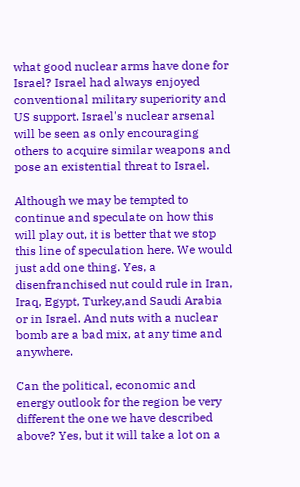what good nuclear arms have done for Israel? Israel had always enjoyed conventional military superiority and US support. Israel's nuclear arsenal will be seen as only encouraging others to acquire similar weapons and pose an existential threat to Israel.

Although we may be tempted to continue and speculate on how this will play out, it is better that we stop this line of speculation here. We would just add one thing. Yes, a disenfranchised nut could rule in Iran, Iraq, Egypt, Turkey,and Saudi Arabia or in Israel. And nuts with a nuclear bomb are a bad mix, at any time and anywhere.

Can the political, economic and energy outlook for the region be very different the one we have described above? Yes, but it will take a lot on a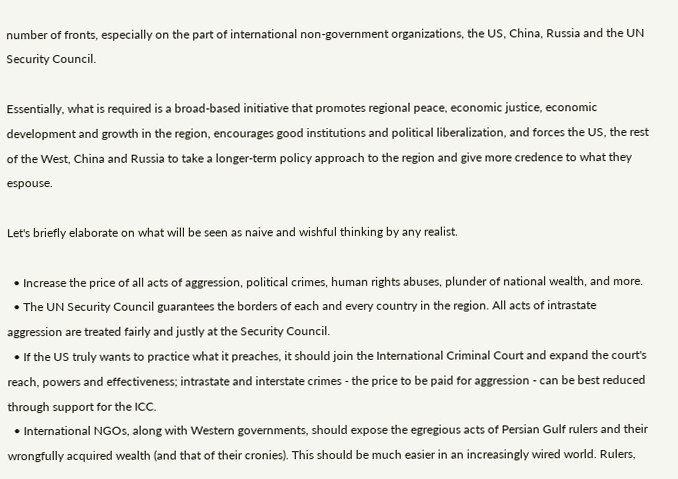number of fronts, especially on the part of international non-government organizations, the US, China, Russia and the UN Security Council.

Essentially, what is required is a broad-based initiative that promotes regional peace, economic justice, economic development and growth in the region, encourages good institutions and political liberalization, and forces the US, the rest of the West, China and Russia to take a longer-term policy approach to the region and give more credence to what they espouse.

Let's briefly elaborate on what will be seen as naive and wishful thinking by any realist.

  • Increase the price of all acts of aggression, political crimes, human rights abuses, plunder of national wealth, and more.
  • The UN Security Council guarantees the borders of each and every country in the region. All acts of intrastate aggression are treated fairly and justly at the Security Council.
  • If the US truly wants to practice what it preaches, it should join the International Criminal Court and expand the court's reach, powers and effectiveness; intrastate and interstate crimes - the price to be paid for aggression - can be best reduced through support for the ICC.
  • International NGOs, along with Western governments, should expose the egregious acts of Persian Gulf rulers and their wrongfully acquired wealth (and that of their cronies). This should be much easier in an increasingly wired world. Rulers,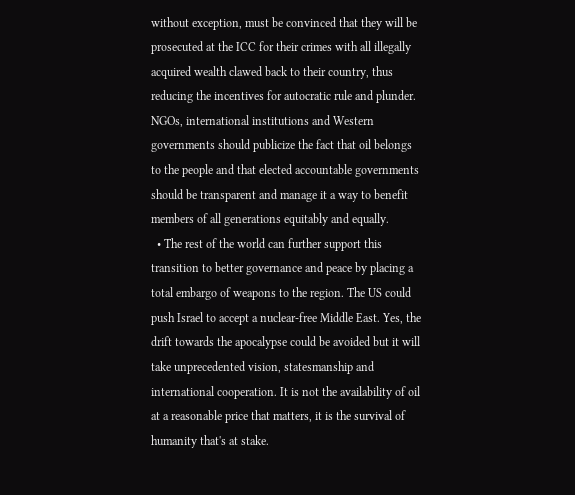without exception, must be convinced that they will be prosecuted at the ICC for their crimes with all illegally acquired wealth clawed back to their country, thus reducing the incentives for autocratic rule and plunder. NGOs, international institutions and Western governments should publicize the fact that oil belongs to the people and that elected accountable governments should be transparent and manage it a way to benefit members of all generations equitably and equally.
  • The rest of the world can further support this transition to better governance and peace by placing a total embargo of weapons to the region. The US could push Israel to accept a nuclear-free Middle East. Yes, the drift towards the apocalypse could be avoided but it will take unprecedented vision, statesmanship and international cooperation. It is not the availability of oil at a reasonable price that matters, it is the survival of humanity that's at stake.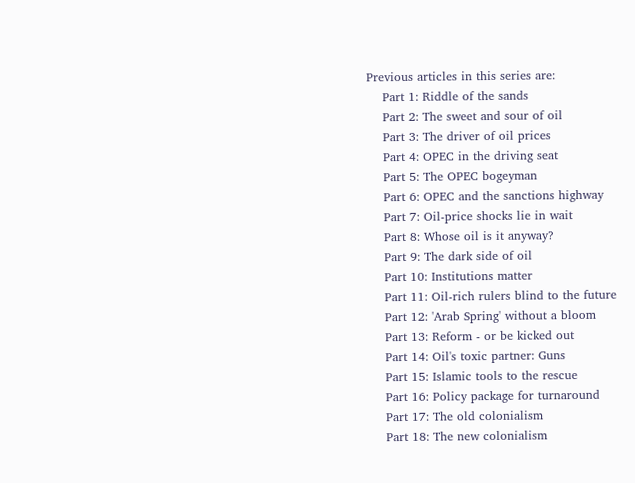Previous articles in this series are:
    Part 1: Riddle of the sands
    Part 2: The sweet and sour of oil
    Part 3: The driver of oil prices
    Part 4: OPEC in the driving seat
    Part 5: The OPEC bogeyman
    Part 6: OPEC and the sanctions highway
    Part 7: Oil-price shocks lie in wait
    Part 8: Whose oil is it anyway?
    Part 9: The dark side of oil
    Part 10: Institutions matter
    Part 11: Oil-rich rulers blind to the future
    Part 12: 'Arab Spring' without a bloom
    Part 13: Reform - or be kicked out
    Part 14: Oil's toxic partner: Guns
    Part 15: Islamic tools to the rescue
    Part 16: Policy package for turnaround
    Part 17: The old colonialism
    Part 18: The new colonialism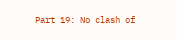Part 19: No clash of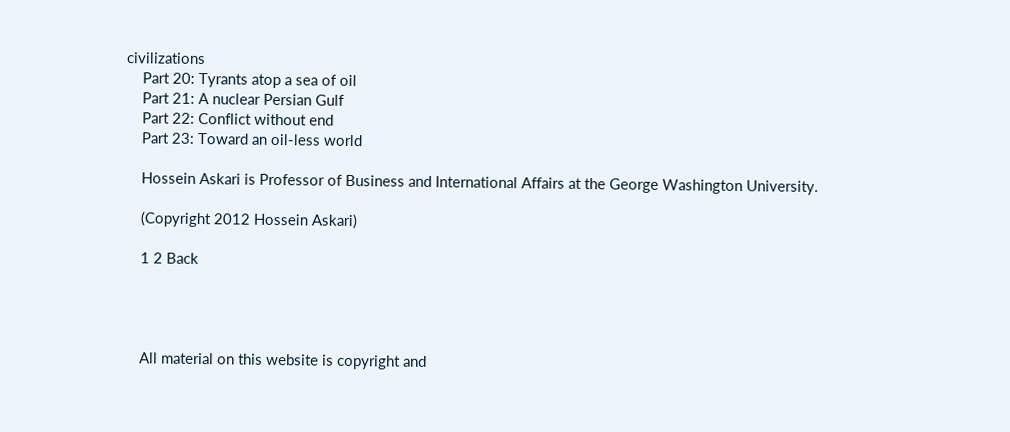civilizations
    Part 20: Tyrants atop a sea of oil
    Part 21: A nuclear Persian Gulf
    Part 22: Conflict without end
    Part 23: Toward an oil-less world

    Hossein Askari is Professor of Business and International Affairs at the George Washington University.

    (Copyright 2012 Hossein Askari)

    1 2 Back




    All material on this website is copyright and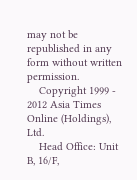may not be republished in any form without written permission.
    Copyright 1999 - 2012 Asia Times Online (Holdings), Ltd.
    Head Office: Unit B, 16/F,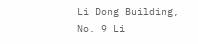Li Dong Building, No. 9 Li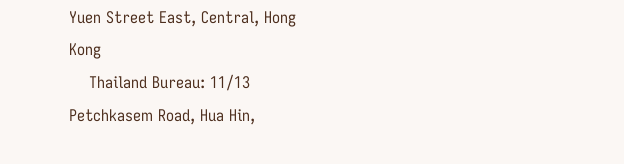Yuen Street East, Central, Hong Kong
    Thailand Bureau: 11/13 Petchkasem Road, Hua Hin,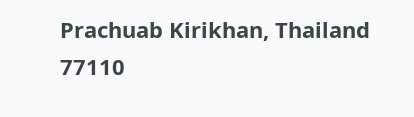Prachuab Kirikhan, Thailand 77110